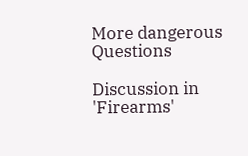More dangerous Questions

Discussion in 'Firearms'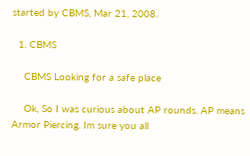started by CBMS, Mar 21, 2008.

  1. CBMS

    CBMS Looking for a safe place

    Ok, So I was curious about AP rounds. AP means Armor Piercing. Im sure you all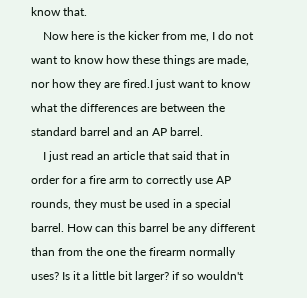know that.
    Now here is the kicker from me, I do not want to know how these things are made, nor how they are fired.I just want to know what the differences are between the standard barrel and an AP barrel.
    I just read an article that said that in order for a fire arm to correctly use AP rounds, they must be used in a special barrel. How can this barrel be any different than from the one the firearm normally uses? Is it a little bit larger? if so wouldn't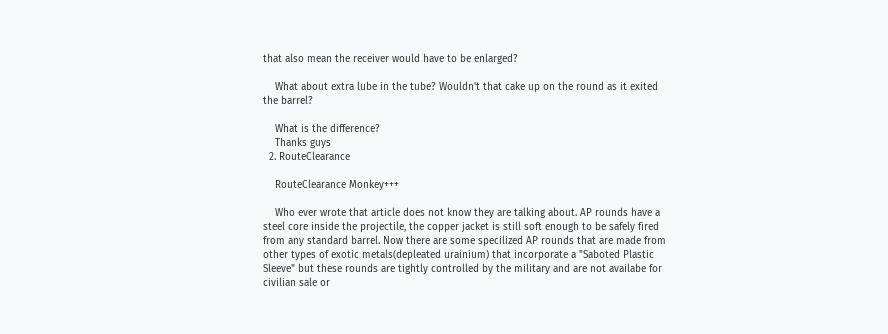that also mean the receiver would have to be enlarged?

    What about extra lube in the tube? Wouldn't that cake up on the round as it exited the barrel?

    What is the difference?
    Thanks guys
  2. RouteClearance

    RouteClearance Monkey+++

    Who ever wrote that article does not know they are talking about. AP rounds have a steel core inside the projectile, the copper jacket is still soft enough to be safely fired from any standard barrel. Now there are some specilized AP rounds that are made from other types of exotic metals(depleated urainium) that incorporate a "Saboted Plastic Sleeve" but these rounds are tightly controlled by the military and are not availabe for civilian sale or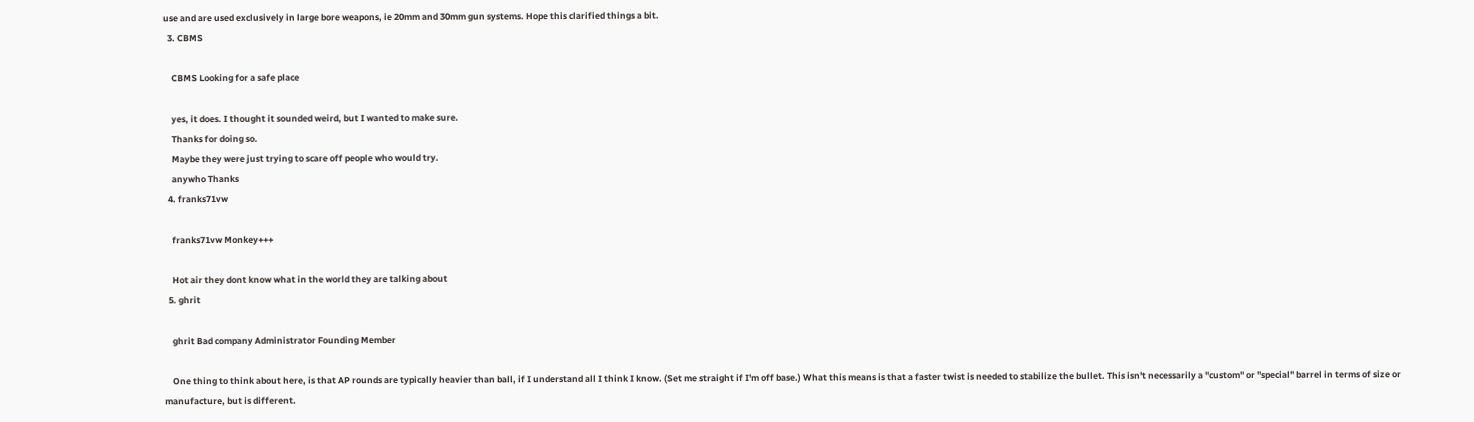use and are used exclusively in large bore weapons, ie 20mm and 30mm gun systems. Hope this clarified things a bit.
  3. CBMS

    CBMS Looking for a safe place

    yes, it does. I thought it sounded weird, but I wanted to make sure.
    Thanks for doing so.
    Maybe they were just trying to scare off people who would try.
    anywho Thanks
  4. franks71vw

    franks71vw Monkey+++

    Hot air they dont know what in the world they are talking about
  5. ghrit

    ghrit Bad company Administrator Founding Member

    One thing to think about here, is that AP rounds are typically heavier than ball, if I understand all I think I know. (Set me straight if I'm off base.) What this means is that a faster twist is needed to stabilize the bullet. This isn't necessarily a "custom" or "special" barrel in terms of size or manufacture, but is different.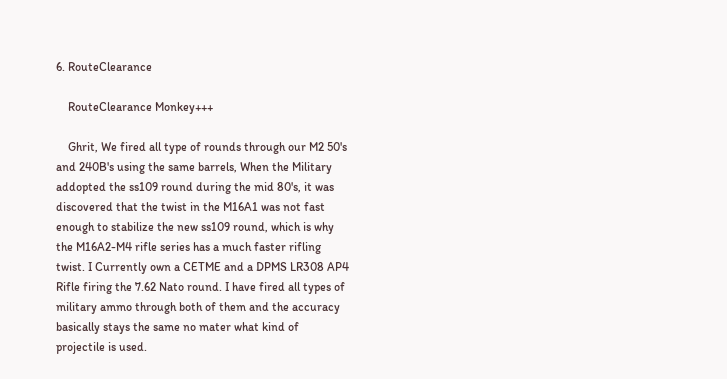6. RouteClearance

    RouteClearance Monkey+++

    Ghrit, We fired all type of rounds through our M2 50's and 240B's using the same barrels, When the Military addopted the ss109 round during the mid 80's, it was discovered that the twist in the M16A1 was not fast enough to stabilize the new ss109 round, which is why the M16A2-M4 rifle series has a much faster rifling twist. I Currently own a CETME and a DPMS LR308 AP4 Rifle firing the 7.62 Nato round. I have fired all types of military ammo through both of them and the accuracy basically stays the same no mater what kind of projectile is used.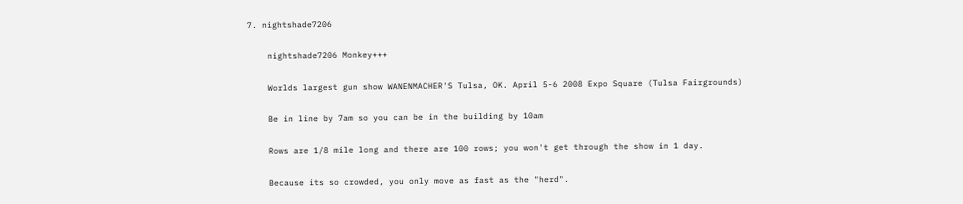7. nightshade7206

    nightshade7206 Monkey+++

    Worlds largest gun show WANENMACHER'S Tulsa, OK. April 5-6 2008 Expo Square (Tulsa Fairgrounds)

    Be in line by 7am so you can be in the building by 10am

    Rows are 1/8 mile long and there are 100 rows; you won't get through the show in 1 day.

    Because its so crowded, you only move as fast as the "herd".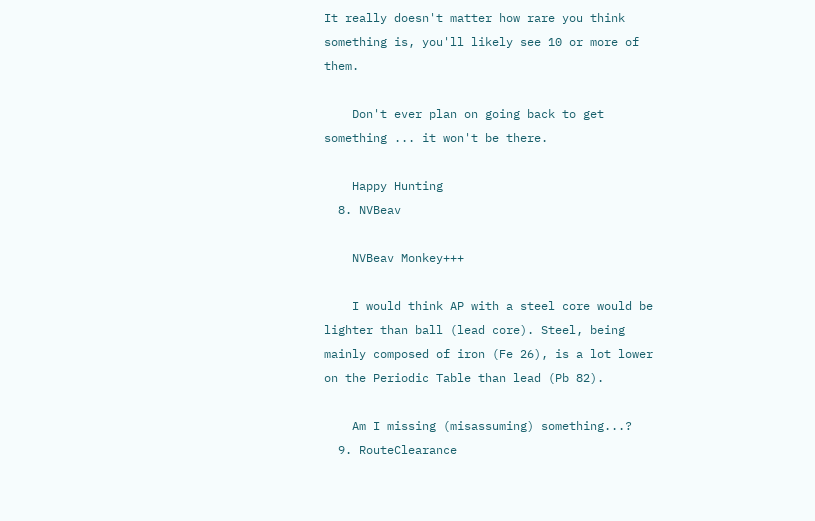It really doesn't matter how rare you think something is, you'll likely see 10 or more of them.

    Don't ever plan on going back to get something ... it won't be there.

    Happy Hunting
  8. NVBeav

    NVBeav Monkey+++

    I would think AP with a steel core would be lighter than ball (lead core). Steel, being mainly composed of iron (Fe 26), is a lot lower on the Periodic Table than lead (Pb 82).

    Am I missing (misassuming) something...?
  9. RouteClearance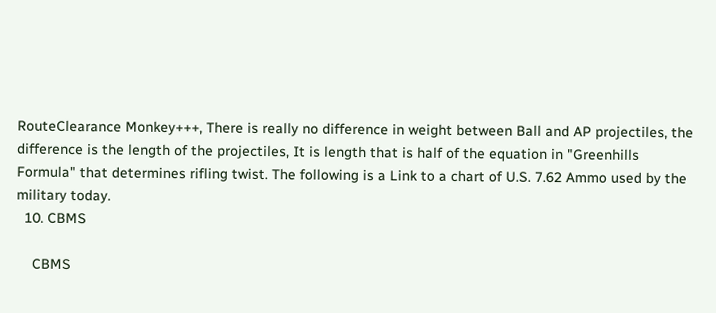RouteClearance Monkey+++, There is really no difference in weight between Ball and AP projectiles, the difference is the length of the projectiles, It is length that is half of the equation in "Greenhills Formula" that determines rifling twist. The following is a Link to a chart of U.S. 7.62 Ammo used by the military today.
  10. CBMS

    CBMS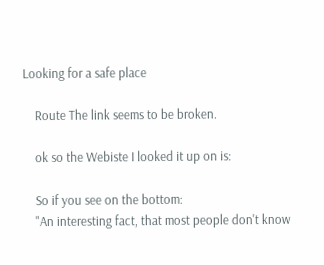Looking for a safe place

    Route The link seems to be broken.

    ok so the Webiste I looked it up on is:

    So if you see on the bottom:
    "An interesting fact, that most people don't know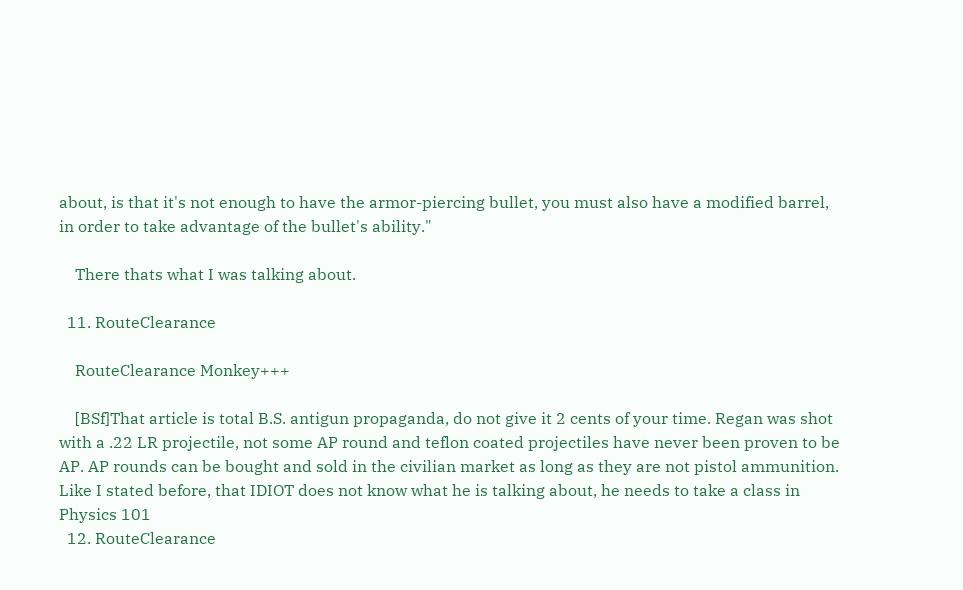about, is that it's not enough to have the armor-piercing bullet, you must also have a modified barrel, in order to take advantage of the bullet's ability."

    There thats what I was talking about.

  11. RouteClearance

    RouteClearance Monkey+++

    [BSf]That article is total B.S. antigun propaganda, do not give it 2 cents of your time. Regan was shot with a .22 LR projectile, not some AP round and teflon coated projectiles have never been proven to be AP. AP rounds can be bought and sold in the civilian market as long as they are not pistol ammunition. Like I stated before, that IDIOT does not know what he is talking about, he needs to take a class in Physics 101
  12. RouteClearance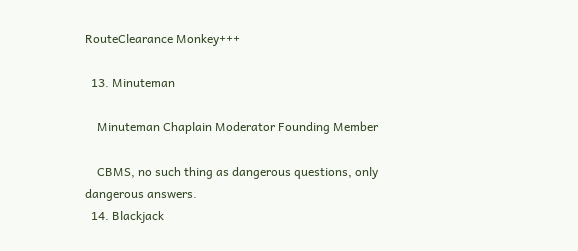RouteClearance Monkey+++

  13. Minuteman

    Minuteman Chaplain Moderator Founding Member

    CBMS, no such thing as dangerous questions, only dangerous answers.
  14. Blackjack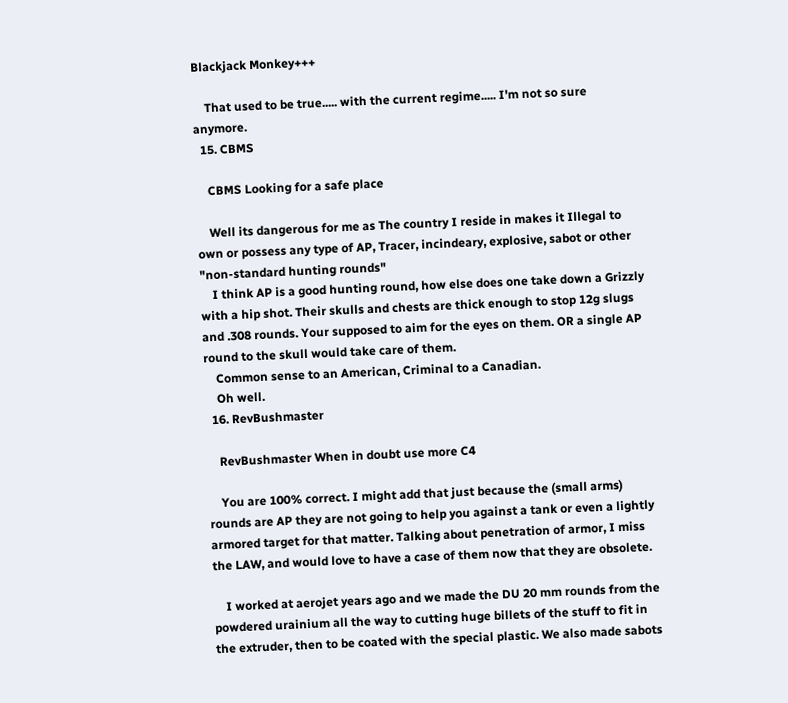Blackjack Monkey+++

    That used to be true..... with the current regime..... I'm not so sure anymore.
  15. CBMS

    CBMS Looking for a safe place

    Well its dangerous for me as The country I reside in makes it Illegal to own or possess any type of AP, Tracer, incindeary, explosive, sabot or other "non-standard hunting rounds"
    I think AP is a good hunting round, how else does one take down a Grizzly with a hip shot. Their skulls and chests are thick enough to stop 12g slugs and .308 rounds. Your supposed to aim for the eyes on them. OR a single AP round to the skull would take care of them.
    Common sense to an American, Criminal to a Canadian.
    Oh well.
  16. RevBushmaster

    RevBushmaster When in doubt use more C4

    You are 100% correct. I might add that just because the (small arms) rounds are AP they are not going to help you against a tank or even a lightly armored target for that matter. Talking about penetration of armor, I miss the LAW, and would love to have a case of them now that they are obsolete.

    I worked at aerojet years ago and we made the DU 20 mm rounds from the powdered urainium all the way to cutting huge billets of the stuff to fit in the extruder, then to be coated with the special plastic. We also made sabots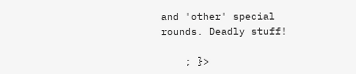and 'other' special rounds. Deadly stuff!

    ; }>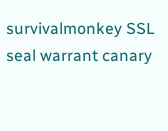survivalmonkey SSL seal warrant canary